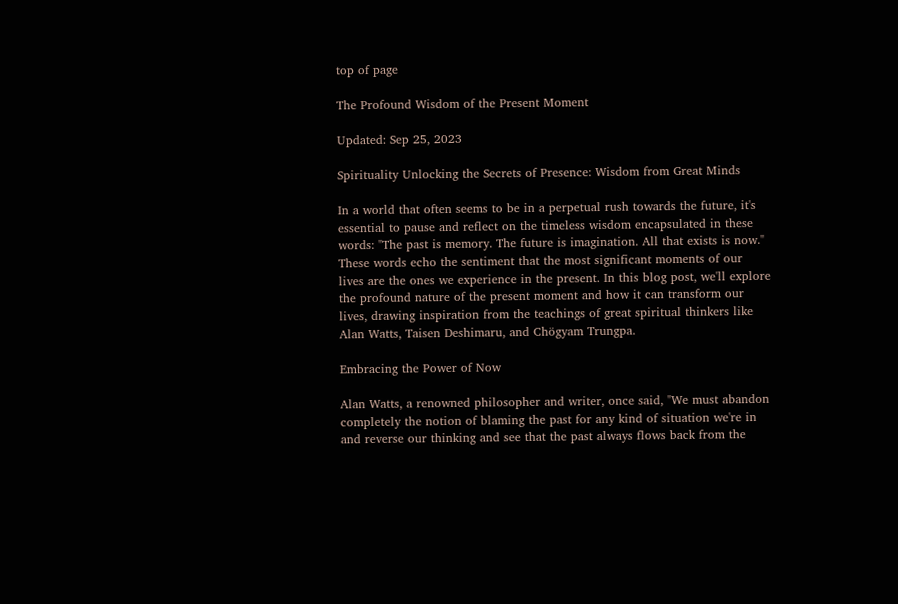top of page

The Profound Wisdom of the Present Moment

Updated: Sep 25, 2023

Spirituality Unlocking the Secrets of Presence: Wisdom from Great Minds

In a world that often seems to be in a perpetual rush towards the future, it's essential to pause and reflect on the timeless wisdom encapsulated in these words: "The past is memory. The future is imagination. All that exists is now." These words echo the sentiment that the most significant moments of our lives are the ones we experience in the present. In this blog post, we'll explore the profound nature of the present moment and how it can transform our lives, drawing inspiration from the teachings of great spiritual thinkers like Alan Watts, Taisen Deshimaru, and Chögyam Trungpa.

Embracing the Power of Now

Alan Watts, a renowned philosopher and writer, once said, "We must abandon completely the notion of blaming the past for any kind of situation we're in and reverse our thinking and see that the past always flows back from the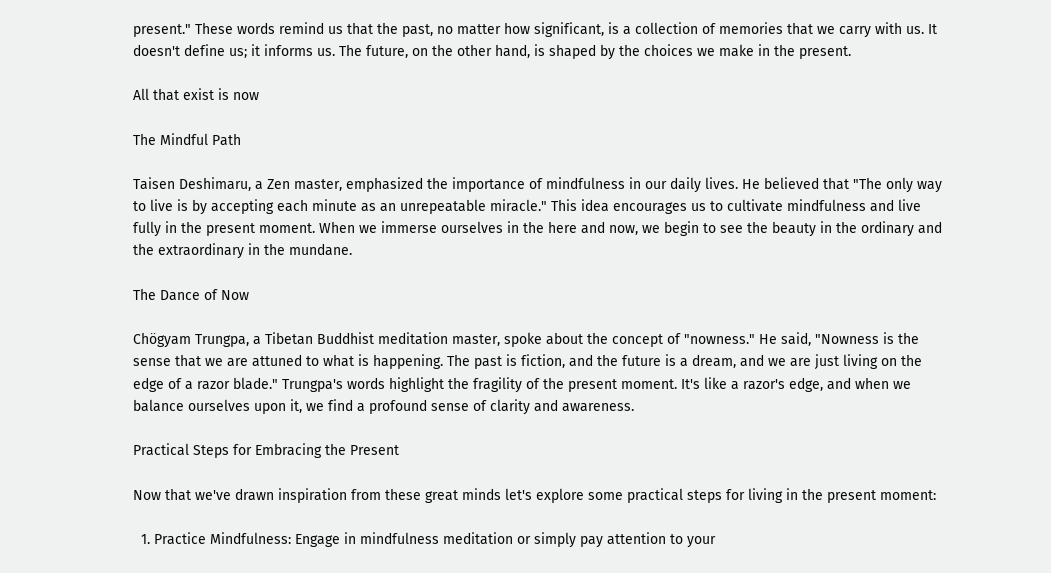present." These words remind us that the past, no matter how significant, is a collection of memories that we carry with us. It doesn't define us; it informs us. The future, on the other hand, is shaped by the choices we make in the present.

All that exist is now

The Mindful Path

Taisen Deshimaru, a Zen master, emphasized the importance of mindfulness in our daily lives. He believed that "The only way to live is by accepting each minute as an unrepeatable miracle." This idea encourages us to cultivate mindfulness and live fully in the present moment. When we immerse ourselves in the here and now, we begin to see the beauty in the ordinary and the extraordinary in the mundane.

The Dance of Now

Chögyam Trungpa, a Tibetan Buddhist meditation master, spoke about the concept of "nowness." He said, "Nowness is the sense that we are attuned to what is happening. The past is fiction, and the future is a dream, and we are just living on the edge of a razor blade." Trungpa's words highlight the fragility of the present moment. It's like a razor's edge, and when we balance ourselves upon it, we find a profound sense of clarity and awareness.

Practical Steps for Embracing the Present

Now that we've drawn inspiration from these great minds let's explore some practical steps for living in the present moment:

  1. Practice Mindfulness: Engage in mindfulness meditation or simply pay attention to your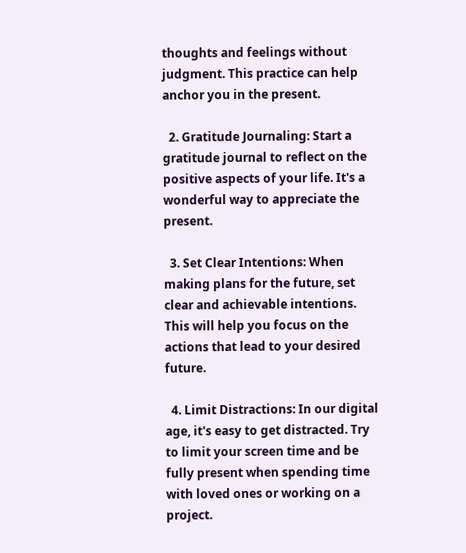thoughts and feelings without judgment. This practice can help anchor you in the present.

  2. Gratitude Journaling: Start a gratitude journal to reflect on the positive aspects of your life. It's a wonderful way to appreciate the present.

  3. Set Clear Intentions: When making plans for the future, set clear and achievable intentions. This will help you focus on the actions that lead to your desired future.

  4. Limit Distractions: In our digital age, it's easy to get distracted. Try to limit your screen time and be fully present when spending time with loved ones or working on a project.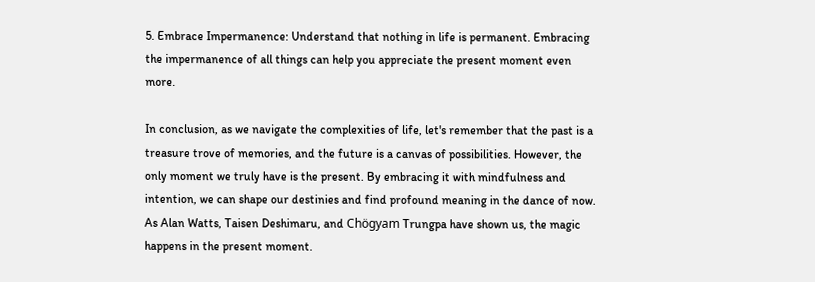5. Embrace Impermanence: Understand that nothing in life is permanent. Embracing the impermanence of all things can help you appreciate the present moment even more.

In conclusion, as we navigate the complexities of life, let's remember that the past is a treasure trove of memories, and the future is a canvas of possibilities. However, the only moment we truly have is the present. By embracing it with mindfulness and intention, we can shape our destinies and find profound meaning in the dance of now. As Alan Watts, Taisen Deshimaru, and Chögyam Trungpa have shown us, the magic happens in the present moment.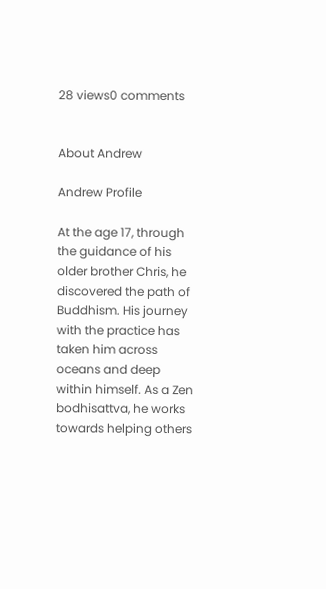28 views0 comments


About Andrew

Andrew Profile

At the age 17, through the guidance of his older brother Chris, he discovered the path of Buddhism. His journey with the practice has taken him across oceans and deep within himself. As a Zen bodhisattva, he works towards helping others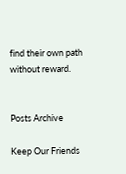find their own path without reward.


Posts Archive

Keep Our Friends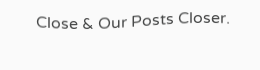Close & Our Posts Closer.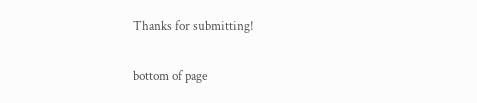Thanks for submitting!

bottom of page